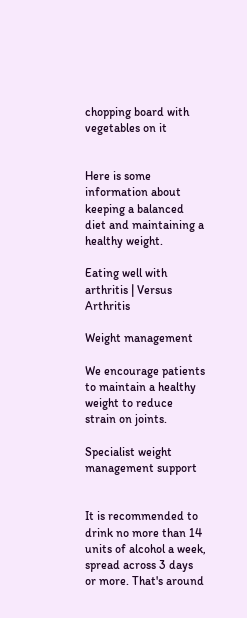chopping board with vegetables on it


Here is some information about keeping a balanced diet and maintaining a healthy weight.

Eating well with arthritis | Versus Arthritis

Weight management

We encourage patients to maintain a healthy weight to reduce strain on joints.

Specialist weight management support


It is recommended to drink no more than 14 units of alcohol a week, spread across 3 days or more. That's around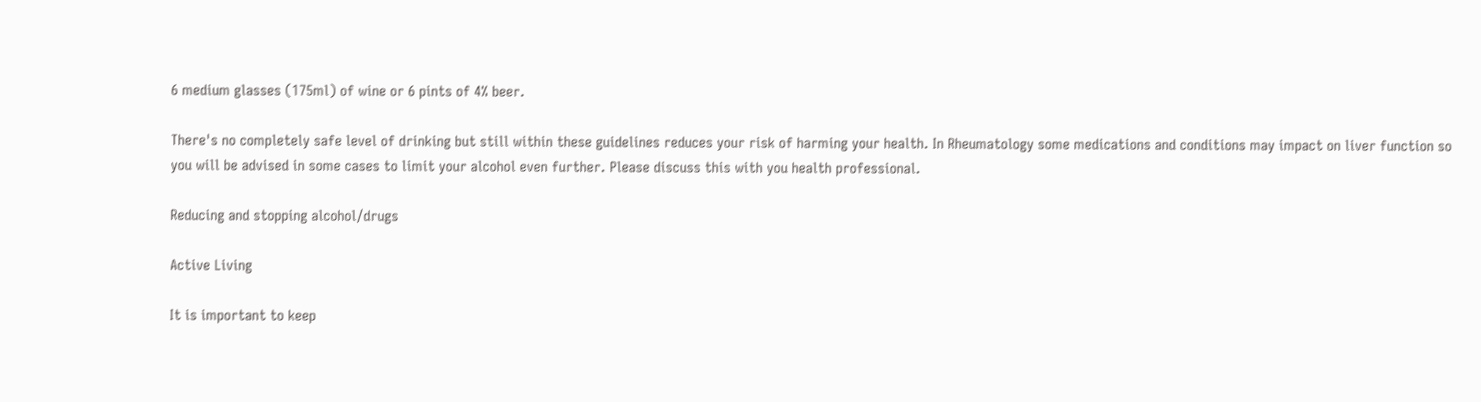6 medium glasses (175ml) of wine or 6 pints of 4% beer.

There's no completely safe level of drinking but still within these guidelines reduces your risk of harming your health. In Rheumatology some medications and conditions may impact on liver function so you will be advised in some cases to limit your alcohol even further. Please discuss this with you health professional.

Reducing and stopping alcohol/drugs

Active Living

It is important to keep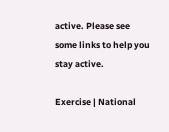active. Please see some links to help you stay active.

Exercise | National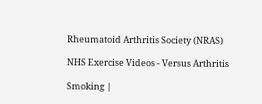Rheumatoid Arthritis Society (NRAS)

NHS Exercise Videos - Versus Arthritis

Smoking |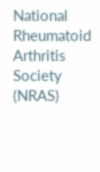National Rheumatoid Arthritis Society (NRAS)